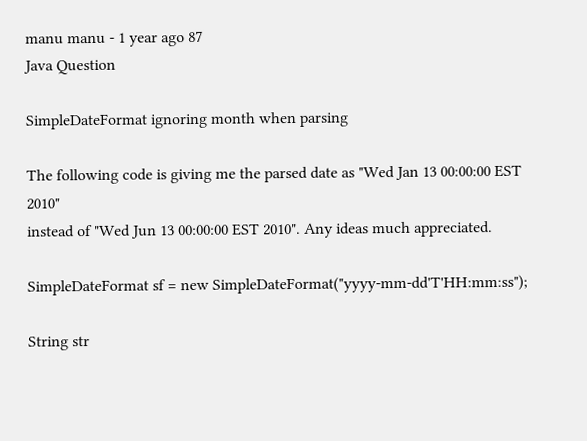manu manu - 1 year ago 87
Java Question

SimpleDateFormat ignoring month when parsing

The following code is giving me the parsed date as "Wed Jan 13 00:00:00 EST 2010"
instead of "Wed Jun 13 00:00:00 EST 2010". Any ideas much appreciated.

SimpleDateFormat sf = new SimpleDateFormat("yyyy-mm-dd'T'HH:mm:ss");

String str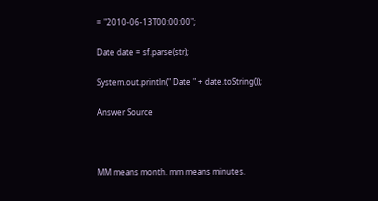= "2010-06-13T00:00:00";

Date date = sf.parse(str);

System.out.println(" Date " + date.toString());

Answer Source



MM means month. mm means minutes.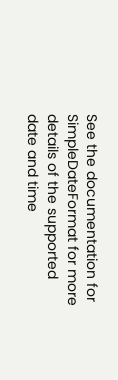See the documentation for SimpleDateFormat for more details of the supported date and time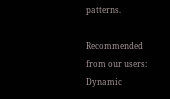patterns.

Recommended from our users: Dynamic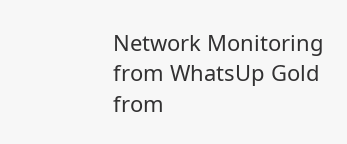Network Monitoring from WhatsUp Gold from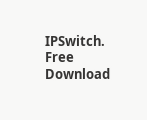IPSwitch. Free Download